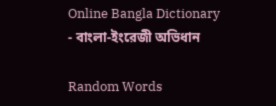Online Bangla Dictionary - বাংলা-ইংরেজী অভিধান

Random Words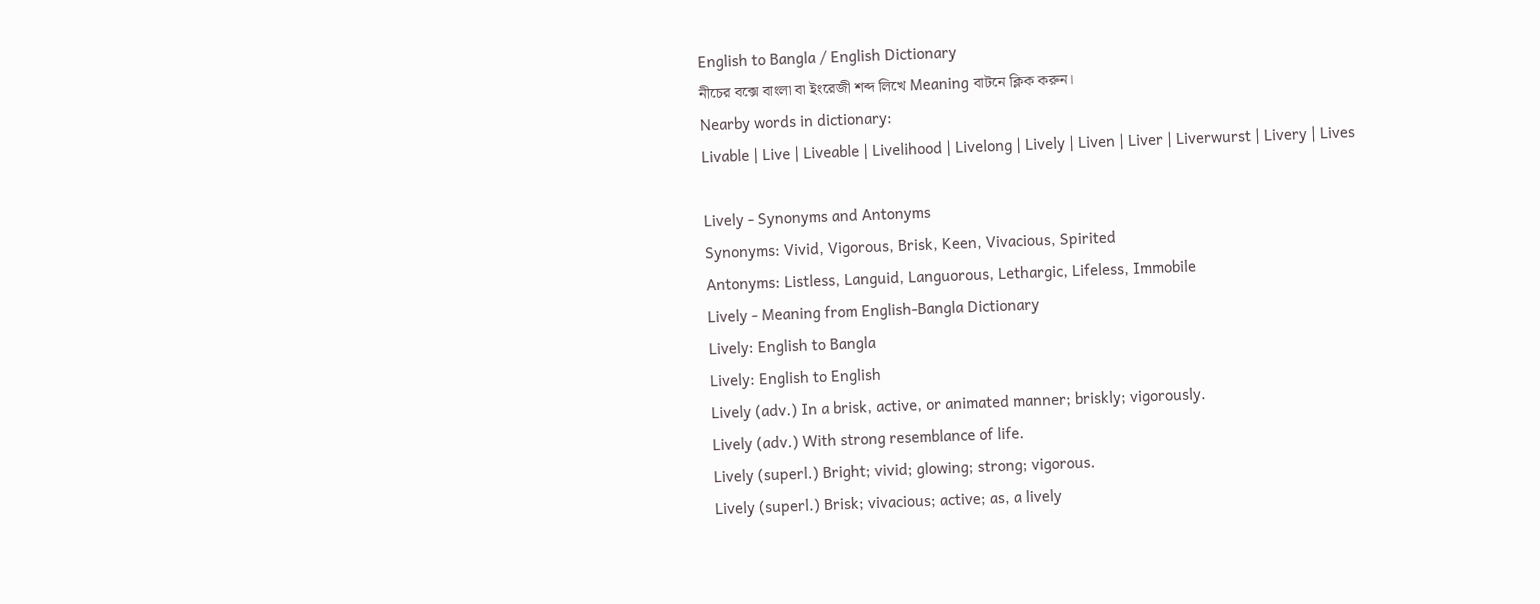English to Bangla / English Dictionary
নীচের বক্সে বাংলা বা ইংরেজী শব্দ লিখে Meaning বাটনে ক্লিক করুন।
Nearby words in dictionary:
Livable | Live | Liveable | Livelihood | Livelong | Lively | Liven | Liver | Liverwurst | Livery | Lives

Lively - Synonyms and Antonyms
Synonyms: Vivid, Vigorous, Brisk, Keen, Vivacious, Spirited
Antonyms: Listless, Languid, Languorous, Lethargic, Lifeless, Immobile
Lively - Meaning from English-Bangla Dictionary
Lively: English to Bangla
Lively: English to English
Lively (adv.) In a brisk, active, or animated manner; briskly; vigorously.
Lively (adv.) With strong resemblance of life.
Lively (superl.) Bright; vivid; glowing; strong; vigorous.
Lively (superl.) Brisk; vivacious; active; as, a lively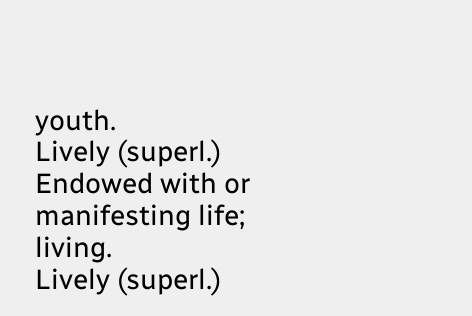youth.
Lively (superl.) Endowed with or manifesting life; living.
Lively (superl.)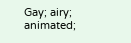Gay; airy; animated;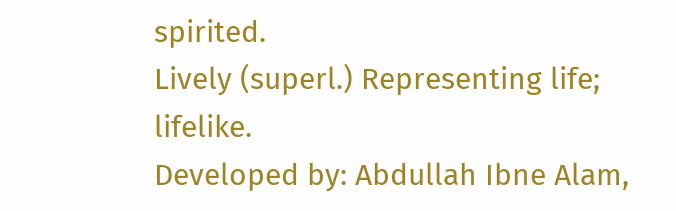spirited.
Lively (superl.) Representing life; lifelike.
Developed by: Abdullah Ibne Alam,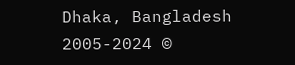Dhaka, Bangladesh
2005-2024 ©